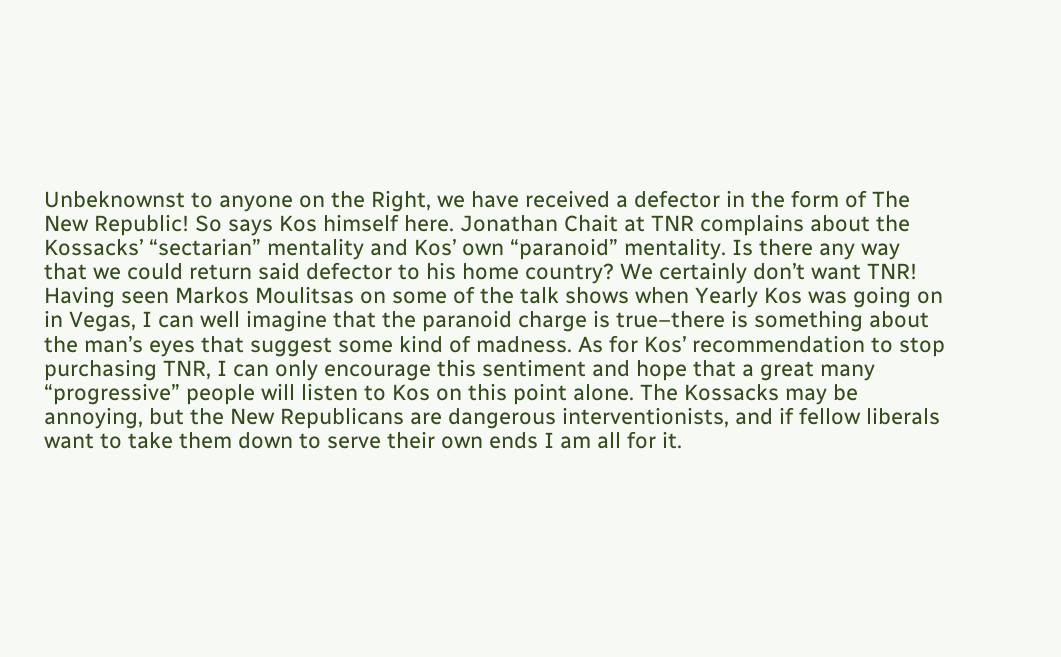Unbeknownst to anyone on the Right, we have received a defector in the form of The New Republic! So says Kos himself here. Jonathan Chait at TNR complains about the Kossacks’ “sectarian” mentality and Kos’ own “paranoid” mentality. Is there any way that we could return said defector to his home country? We certainly don’t want TNR! Having seen Markos Moulitsas on some of the talk shows when Yearly Kos was going on in Vegas, I can well imagine that the paranoid charge is true–there is something about the man’s eyes that suggest some kind of madness. As for Kos’ recommendation to stop purchasing TNR, I can only encourage this sentiment and hope that a great many “progressive” people will listen to Kos on this point alone. The Kossacks may be annoying, but the New Republicans are dangerous interventionists, and if fellow liberals want to take them down to serve their own ends I am all for it.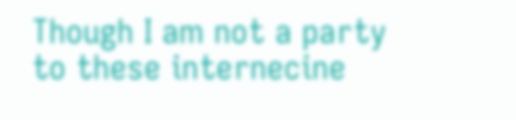Though I am not a party to these internecine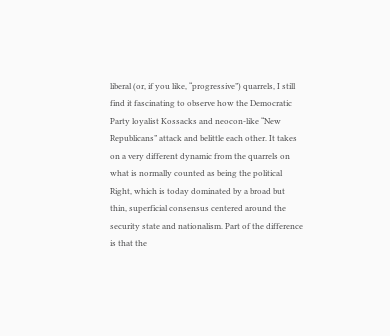liberal (or, if you like, “progressive”) quarrels, I still find it fascinating to observe how the Democratic Party loyalist Kossacks and neocon-like “New Republicans” attack and belittle each other. It takes on a very different dynamic from the quarrels on what is normally counted as being the political Right, which is today dominated by a broad but thin, superficial consensus centered around the security state and nationalism. Part of the difference is that the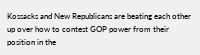Kossacks and New Republicans are beating each other up over how to contest GOP power from their position in the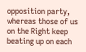opposition party, whereas those of us on the Right keep beating up on each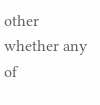other whether any of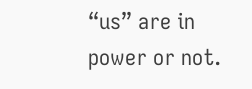“us” are in power or not.